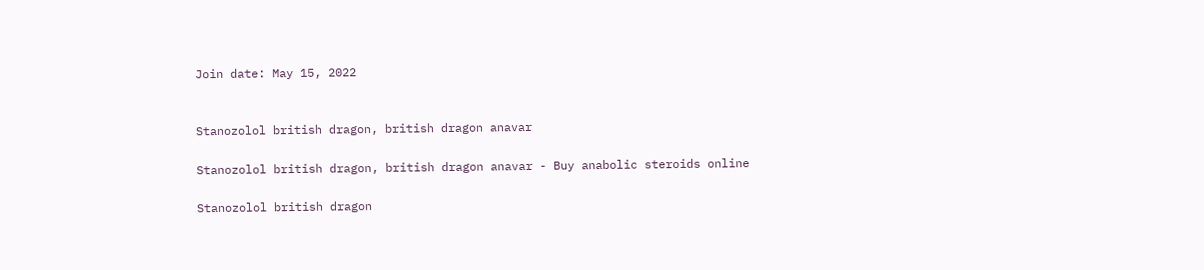Join date: May 15, 2022


Stanozolol british dragon, british dragon anavar

Stanozolol british dragon, british dragon anavar - Buy anabolic steroids online

Stanozolol british dragon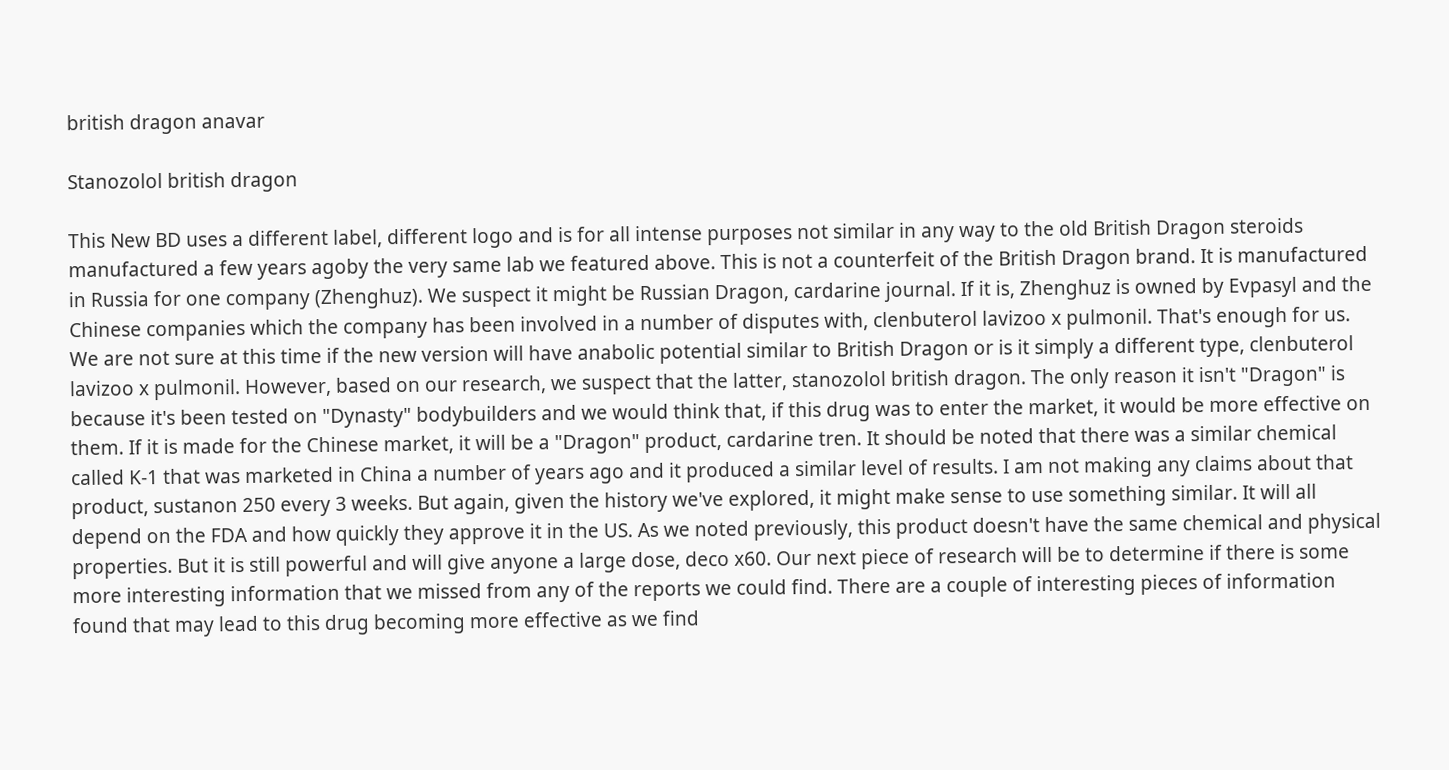british dragon anavar

Stanozolol british dragon

This New BD uses a different label, different logo and is for all intense purposes not similar in any way to the old British Dragon steroids manufactured a few years agoby the very same lab we featured above. This is not a counterfeit of the British Dragon brand. It is manufactured in Russia for one company (Zhenghuz). We suspect it might be Russian Dragon, cardarine journal. If it is, Zhenghuz is owned by Evpasyl and the Chinese companies which the company has been involved in a number of disputes with, clenbuterol lavizoo x pulmonil. That's enough for us. We are not sure at this time if the new version will have anabolic potential similar to British Dragon or is it simply a different type, clenbuterol lavizoo x pulmonil. However, based on our research, we suspect that the latter, stanozolol british dragon. The only reason it isn't "Dragon" is because it's been tested on "Dynasty" bodybuilders and we would think that, if this drug was to enter the market, it would be more effective on them. If it is made for the Chinese market, it will be a "Dragon" product, cardarine tren. It should be noted that there was a similar chemical called K-1 that was marketed in China a number of years ago and it produced a similar level of results. I am not making any claims about that product, sustanon 250 every 3 weeks. But again, given the history we've explored, it might make sense to use something similar. It will all depend on the FDA and how quickly they approve it in the US. As we noted previously, this product doesn't have the same chemical and physical properties. But it is still powerful and will give anyone a large dose, deco x60. Our next piece of research will be to determine if there is some more interesting information that we missed from any of the reports we could find. There are a couple of interesting pieces of information found that may lead to this drug becoming more effective as we find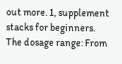out more. 1, supplement stacks for beginners. The dosage range: From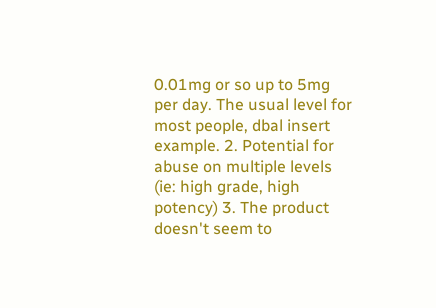0.01mg or so up to 5mg per day. The usual level for most people, dbal insert example. 2. Potential for abuse on multiple levels (ie: high grade, high potency) 3. The product doesn't seem to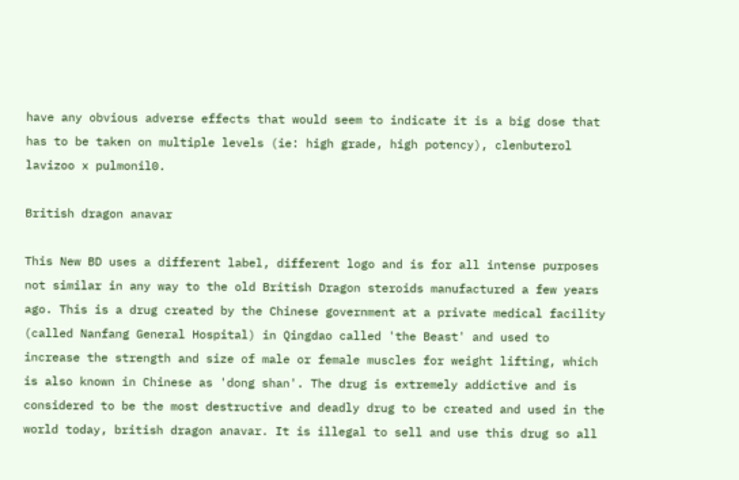have any obvious adverse effects that would seem to indicate it is a big dose that has to be taken on multiple levels (ie: high grade, high potency), clenbuterol lavizoo x pulmonil0.

British dragon anavar

This New BD uses a different label, different logo and is for all intense purposes not similar in any way to the old British Dragon steroids manufactured a few years ago. This is a drug created by the Chinese government at a private medical facility (called Nanfang General Hospital) in Qingdao called 'the Beast' and used to increase the strength and size of male or female muscles for weight lifting, which is also known in Chinese as 'dong shan'. The drug is extremely addictive and is considered to be the most destructive and deadly drug to be created and used in the world today, british dragon anavar. It is illegal to sell and use this drug so all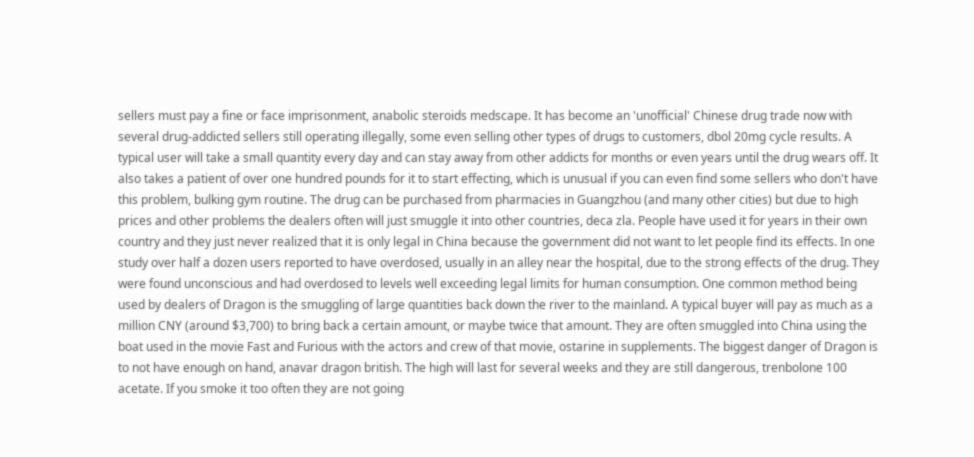sellers must pay a fine or face imprisonment, anabolic steroids medscape. It has become an 'unofficial' Chinese drug trade now with several drug-addicted sellers still operating illegally, some even selling other types of drugs to customers, dbol 20mg cycle results. A typical user will take a small quantity every day and can stay away from other addicts for months or even years until the drug wears off. It also takes a patient of over one hundred pounds for it to start effecting, which is unusual if you can even find some sellers who don't have this problem, bulking gym routine. The drug can be purchased from pharmacies in Guangzhou (and many other cities) but due to high prices and other problems the dealers often will just smuggle it into other countries, deca zla. People have used it for years in their own country and they just never realized that it is only legal in China because the government did not want to let people find its effects. In one study over half a dozen users reported to have overdosed, usually in an alley near the hospital, due to the strong effects of the drug. They were found unconscious and had overdosed to levels well exceeding legal limits for human consumption. One common method being used by dealers of Dragon is the smuggling of large quantities back down the river to the mainland. A typical buyer will pay as much as a million CNY (around $3,700) to bring back a certain amount, or maybe twice that amount. They are often smuggled into China using the boat used in the movie Fast and Furious with the actors and crew of that movie, ostarine in supplements. The biggest danger of Dragon is to not have enough on hand, anavar dragon british. The high will last for several weeks and they are still dangerous, trenbolone 100 acetate. If you smoke it too often they are not going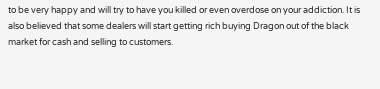to be very happy and will try to have you killed or even overdose on your addiction. It is also believed that some dealers will start getting rich buying Dragon out of the black market for cash and selling to customers.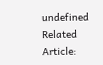undefined Related Article: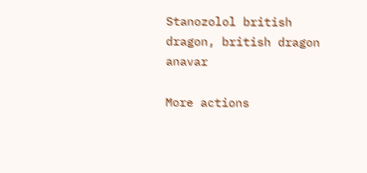Stanozolol british dragon, british dragon anavar

More actions